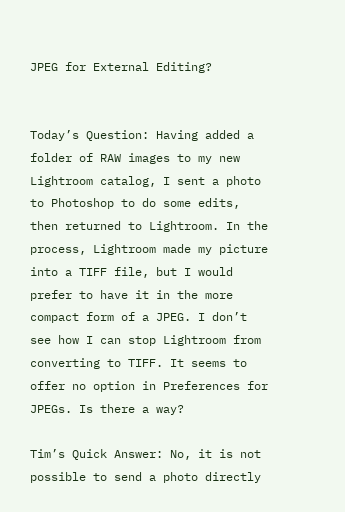JPEG for External Editing?


Today’s Question: Having added a folder of RAW images to my new Lightroom catalog, I sent a photo to Photoshop to do some edits, then returned to Lightroom. In the process, Lightroom made my picture into a TIFF file, but I would prefer to have it in the more compact form of a JPEG. I don’t see how I can stop Lightroom from converting to TIFF. It seems to offer no option in Preferences for JPEGs. Is there a way?

Tim’s Quick Answer: No, it is not possible to send a photo directly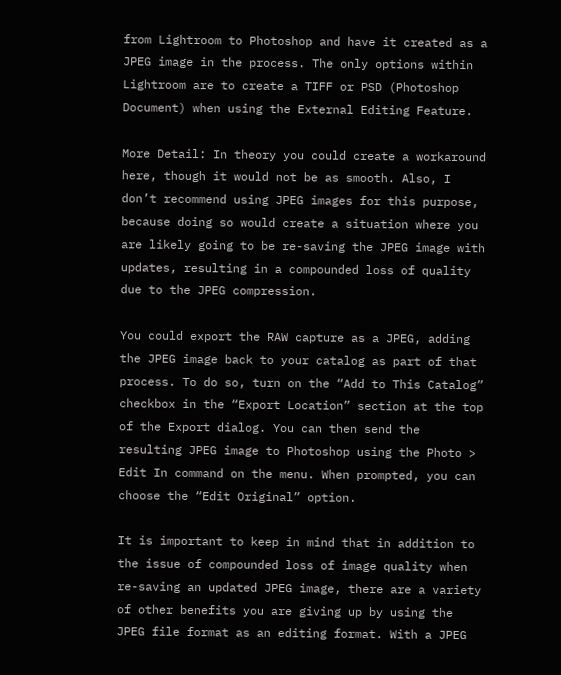from Lightroom to Photoshop and have it created as a JPEG image in the process. The only options within Lightroom are to create a TIFF or PSD (Photoshop Document) when using the External Editing Feature.

More Detail: In theory you could create a workaround here, though it would not be as smooth. Also, I don’t recommend using JPEG images for this purpose, because doing so would create a situation where you are likely going to be re-saving the JPEG image with updates, resulting in a compounded loss of quality due to the JPEG compression.

You could export the RAW capture as a JPEG, adding the JPEG image back to your catalog as part of that process. To do so, turn on the “Add to This Catalog” checkbox in the “Export Location” section at the top of the Export dialog. You can then send the resulting JPEG image to Photoshop using the Photo > Edit In command on the menu. When prompted, you can choose the “Edit Original” option.

It is important to keep in mind that in addition to the issue of compounded loss of image quality when re-saving an updated JPEG image, there are a variety of other benefits you are giving up by using the JPEG file format as an editing format. With a JPEG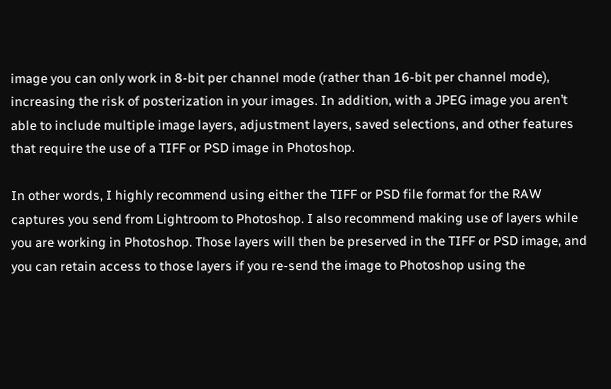image you can only work in 8-bit per channel mode (rather than 16-bit per channel mode), increasing the risk of posterization in your images. In addition, with a JPEG image you aren’t able to include multiple image layers, adjustment layers, saved selections, and other features that require the use of a TIFF or PSD image in Photoshop.

In other words, I highly recommend using either the TIFF or PSD file format for the RAW captures you send from Lightroom to Photoshop. I also recommend making use of layers while you are working in Photoshop. Those layers will then be preserved in the TIFF or PSD image, and you can retain access to those layers if you re-send the image to Photoshop using the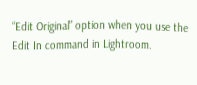“Edit Original” option when you use the Edit In command in Lightroom.